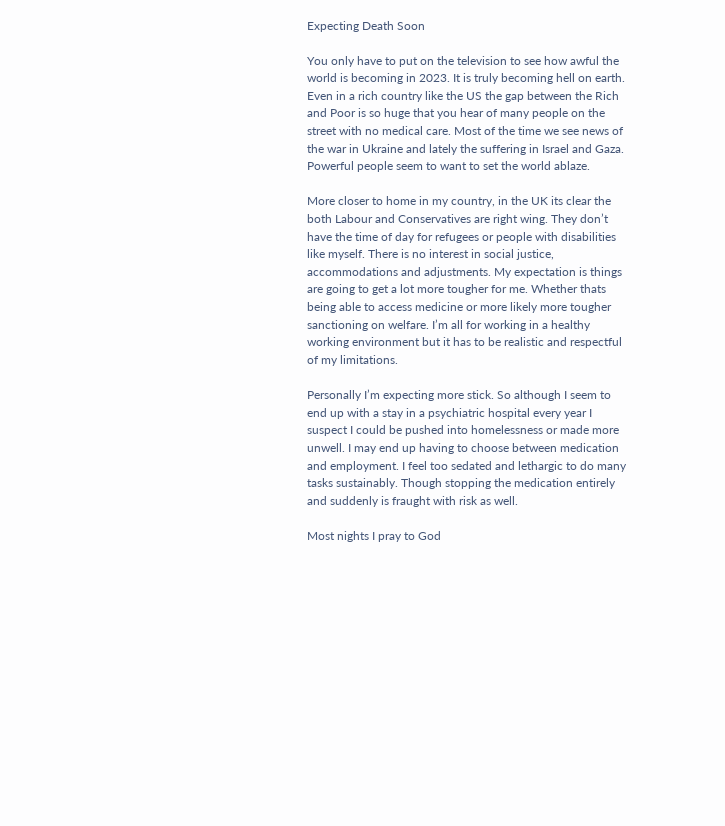Expecting Death Soon

You only have to put on the television to see how awful the world is becoming in 2023. It is truly becoming hell on earth. Even in a rich country like the US the gap between the Rich and Poor is so huge that you hear of many people on the street with no medical care. Most of the time we see news of the war in Ukraine and lately the suffering in Israel and Gaza. Powerful people seem to want to set the world ablaze.

More closer to home in my country, in the UK its clear the both Labour and Conservatives are right wing. They don’t have the time of day for refugees or people with disabilities like myself. There is no interest in social justice, accommodations and adjustments. My expectation is things are going to get a lot more tougher for me. Whether thats being able to access medicine or more likely more tougher sanctioning on welfare. I’m all for working in a healthy working environment but it has to be realistic and respectful of my limitations.

Personally I’m expecting more stick. So although I seem to end up with a stay in a psychiatric hospital every year I suspect I could be pushed into homelessness or made more unwell. I may end up having to choose between medication and employment. I feel too sedated and lethargic to do many tasks sustainably. Though stopping the medication entirely and suddenly is fraught with risk as well.

Most nights I pray to God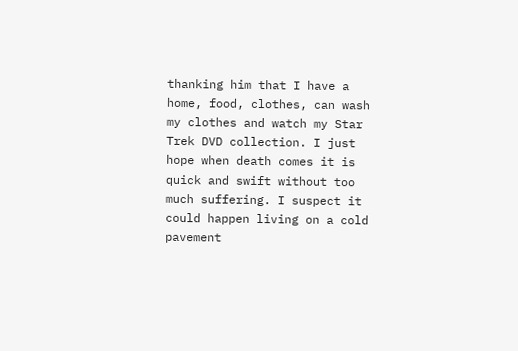thanking him that I have a home, food, clothes, can wash my clothes and watch my Star Trek DVD collection. I just hope when death comes it is quick and swift without too much suffering. I suspect it could happen living on a cold pavement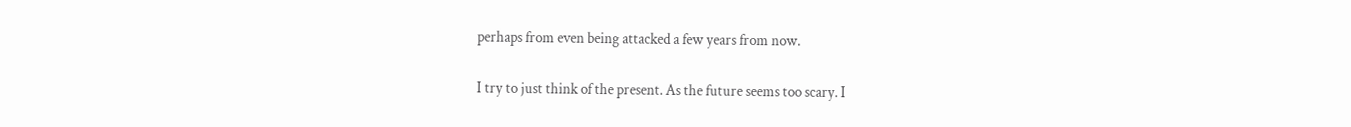perhaps from even being attacked a few years from now.

I try to just think of the present. As the future seems too scary. I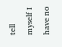tell myself I have no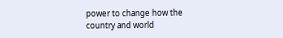power to change how the country and world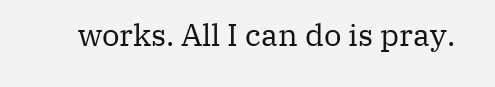works. All I can do is pray.